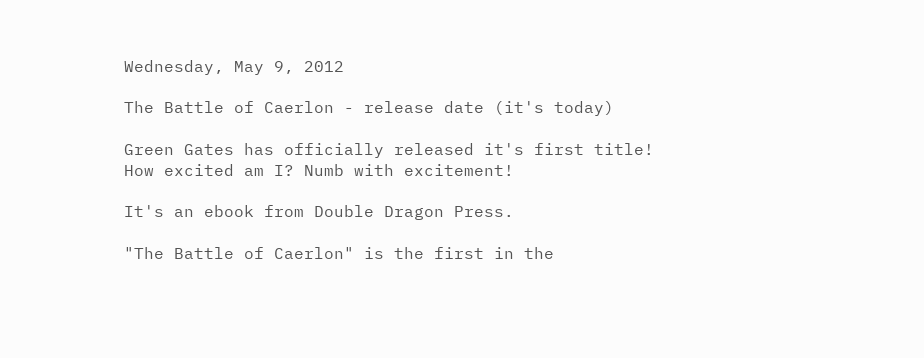Wednesday, May 9, 2012

The Battle of Caerlon - release date (it's today)

Green Gates has officially released it's first title! How excited am I? Numb with excitement!

It's an ebook from Double Dragon Press.

"The Battle of Caerlon" is the first in the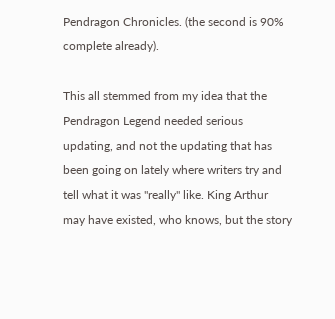Pendragon Chronicles. (the second is 90% complete already).

This all stemmed from my idea that the Pendragon Legend needed serious updating, and not the updating that has been going on lately where writers try and tell what it was "really" like. King Arthur may have existed, who knows, but the story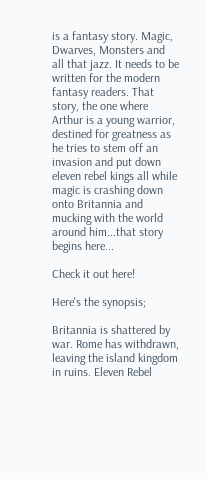is a fantasy story. Magic, Dwarves, Monsters and all that jazz. It needs to be written for the modern fantasy readers. That story, the one where Arthur is a young warrior, destined for greatness as he tries to stem off an invasion and put down eleven rebel kings all while magic is crashing down onto Britannia and mucking with the world around him...that story begins here...

Check it out here!

Here's the synopsis;

Britannia is shattered by war. Rome has withdrawn, leaving the island kingdom in ruins. Eleven Rebel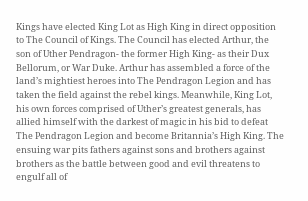Kings have elected King Lot as High King in direct opposition to The Council of Kings. The Council has elected Arthur, the son of Uther Pendragon- the former High King- as their Dux Bellorum, or War Duke. Arthur has assembled a force of the land’s mightiest heroes into The Pendragon Legion and has taken the field against the rebel kings. Meanwhile, King Lot, his own forces comprised of Uther’s greatest generals, has allied himself with the darkest of magic in his bid to defeat The Pendragon Legion and become Britannia’s High King. The ensuing war pits fathers against sons and brothers against brothers as the battle between good and evil threatens to engulf all of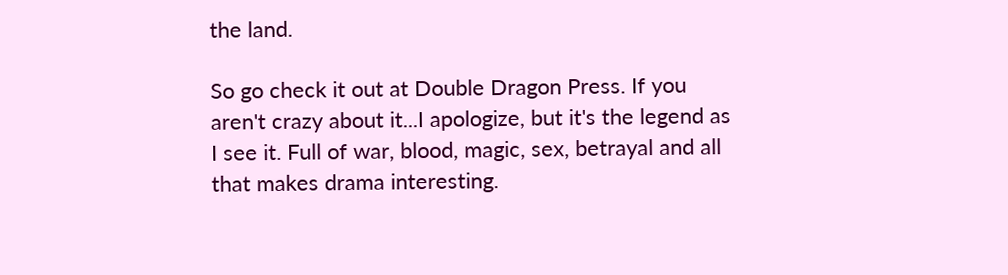the land.

So go check it out at Double Dragon Press. If you aren't crazy about it...I apologize, but it's the legend as I see it. Full of war, blood, magic, sex, betrayal and all that makes drama interesting.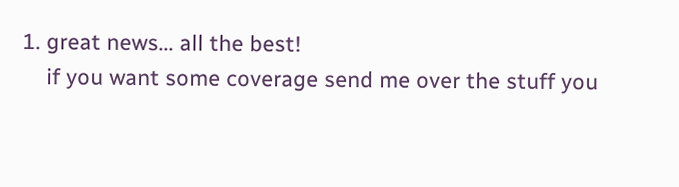1. great news... all the best!
    if you want some coverage send me over the stuff you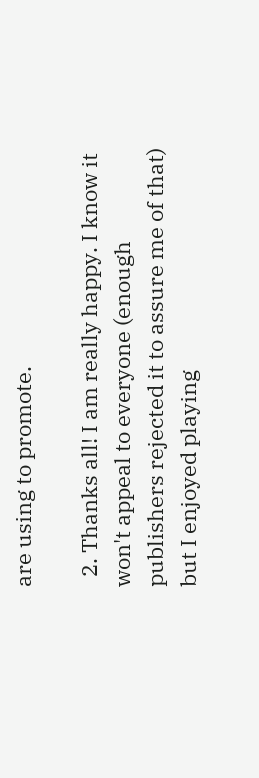are using to promote.

  2. Thanks all! I am really happy. I know it won't appeal to everyone (enough publishers rejected it to assure me of that) but I enjoyed playing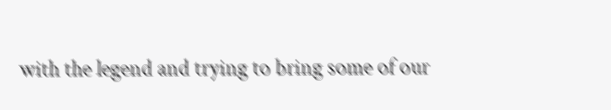with the legend and trying to bring some of our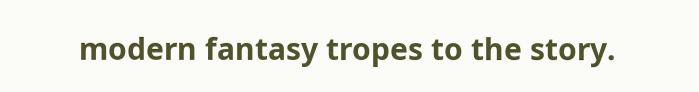modern fantasy tropes to the story.